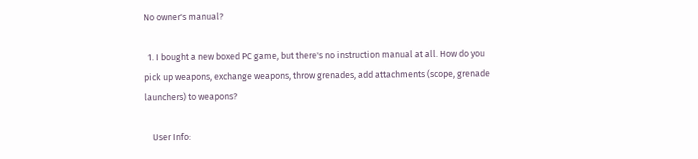No owner's manual?

  1. I bought a new boxed PC game, but there's no instruction manual at all. How do you pick up weapons, exchange weapons, throw grenades, add attachments (scope, grenade launchers) to weapons?

    User Info: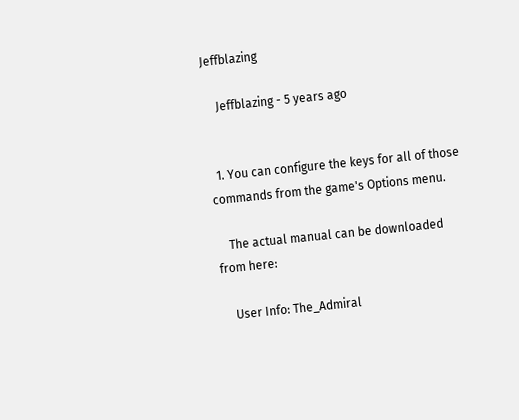Jeffblazing

    Jeffblazing - 5 years ago


  1. You can configure the keys for all of those commands from the game's Options menu.

    The actual manual can be downloaded from here:

    User Info: The_Admiral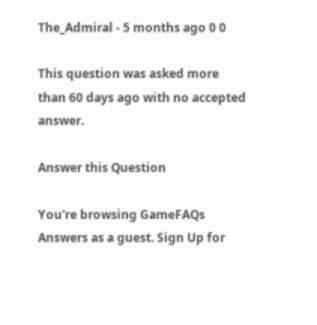The_Admiral - 5 months ago 0 0

This question was asked more than 60 days ago with no accepted answer.

Answer this Question

You're browsing GameFAQs Answers as a guest. Sign Up for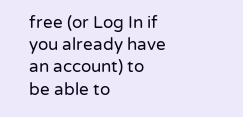free (or Log In if you already have an account) to be able to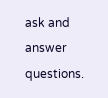ask and answer questions.